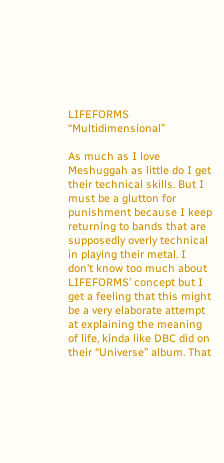LIFEFORMS “Multidimensional”

As much as I love Meshuggah as little do I get their technical skills. But I must be a glutton for punishment because I keep returning to bands that are supposedly overly technical in playing their metal. I don’t know too much about LIFEFORMS’ concept but I get a feeling that this might be a very elaborate attempt at explaining the meaning of life, kinda like DBC did on their “Universe” album. That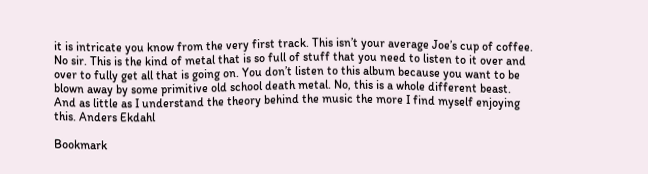it is intricate you know from the very first track. This isn’t your average Joe’s cup of coffee. No sir. This is the kind of metal that is so full of stuff that you need to listen to it over and over to fully get all that is going on. You don’t listen to this album because you want to be blown away by some primitive old school death metal. No, this is a whole different beast. And as little as I understand the theory behind the music the more I find myself enjoying this. Anders Ekdahl

Bookmark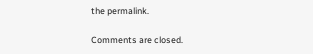the permalink.

Comments are closed.